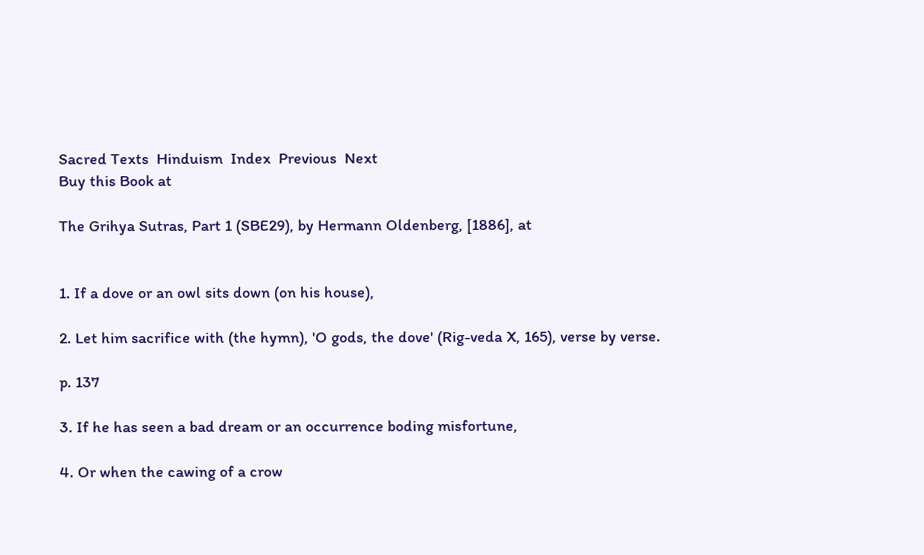Sacred Texts  Hinduism  Index  Previous  Next
Buy this Book at

The Grihya Sutras, Part 1 (SBE29), by Hermann Oldenberg, [1886], at


1. If a dove or an owl sits down (on his house),

2. Let him sacrifice with (the hymn), 'O gods, the dove' (Rig-veda X, 165), verse by verse.

p. 137

3. If he has seen a bad dream or an occurrence boding misfortune,

4. Or when the cawing of a crow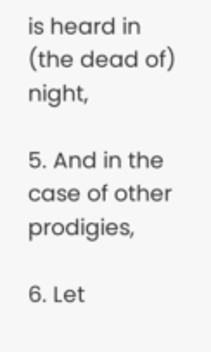is heard in (the dead of) night,

5. And in the case of other prodigies,

6. Let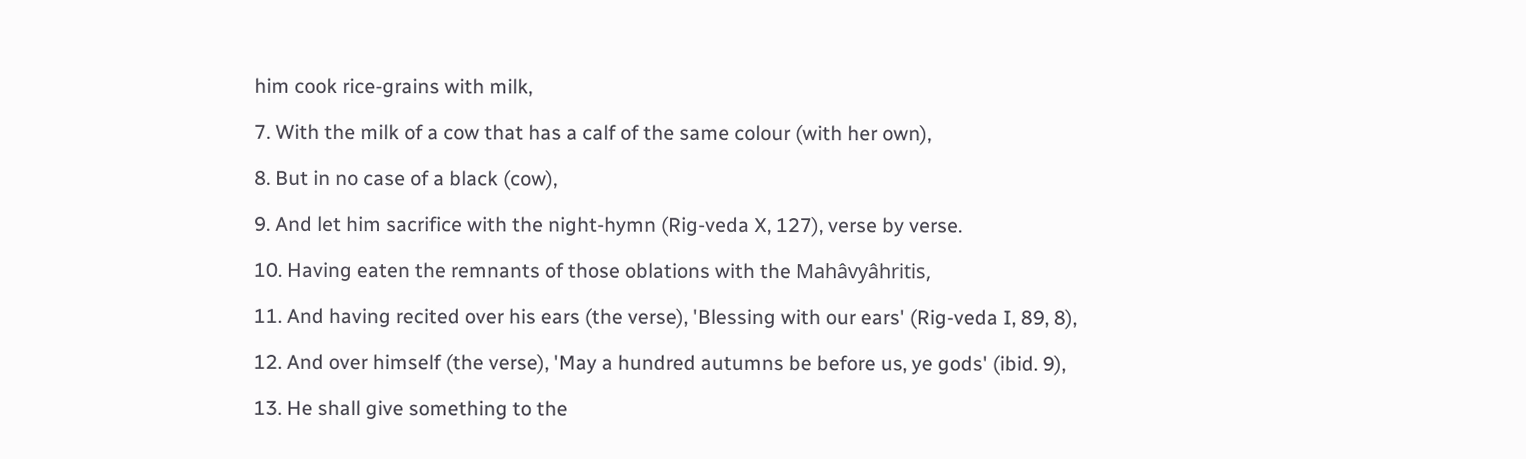him cook rice-grains with milk,

7. With the milk of a cow that has a calf of the same colour (with her own),

8. But in no case of a black (cow),

9. And let him sacrifice with the night-hymn (Rig-veda X, 127), verse by verse.

10. Having eaten the remnants of those oblations with the Mahâvyâhritis,

11. And having recited over his ears (the verse), 'Blessing with our ears' (Rig-veda I, 89, 8),

12. And over himself (the verse), 'May a hundred autumns be before us, ye gods' (ibid. 9),

13. He shall give something to the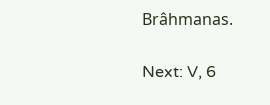Brâhmanas.

Next: V, 6